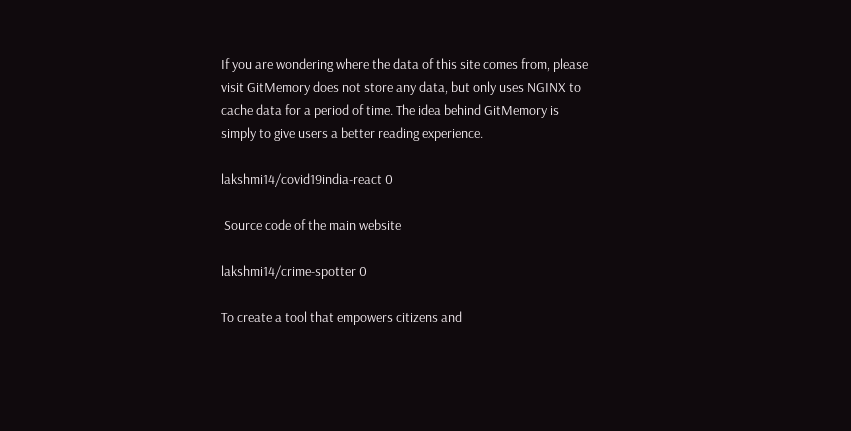If you are wondering where the data of this site comes from, please visit GitMemory does not store any data, but only uses NGINX to cache data for a period of time. The idea behind GitMemory is simply to give users a better reading experience.

lakshmi14/covid19india-react 0

 Source code of the main website

lakshmi14/crime-spotter 0

To create a tool that empowers citizens and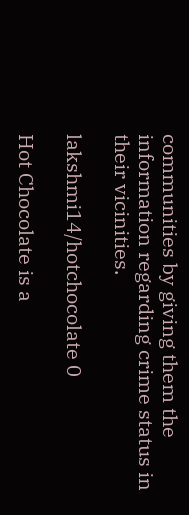communities by giving them the information regarding crime status in their vicinities.

lakshmi14/hotchocolate 0

Hot Chocolate is a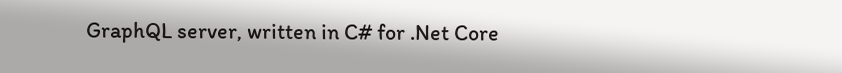GraphQL server, written in C# for .Net Core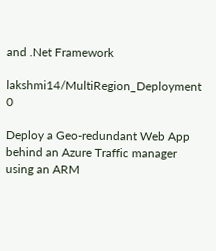and .Net Framework

lakshmi14/MultiRegion_Deployment 0

Deploy a Geo-redundant Web App behind an Azure Traffic manager using an ARM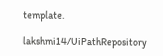template.

lakshmi14/UiPathRepository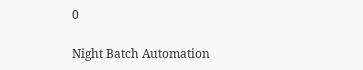0

Night Batch Automation